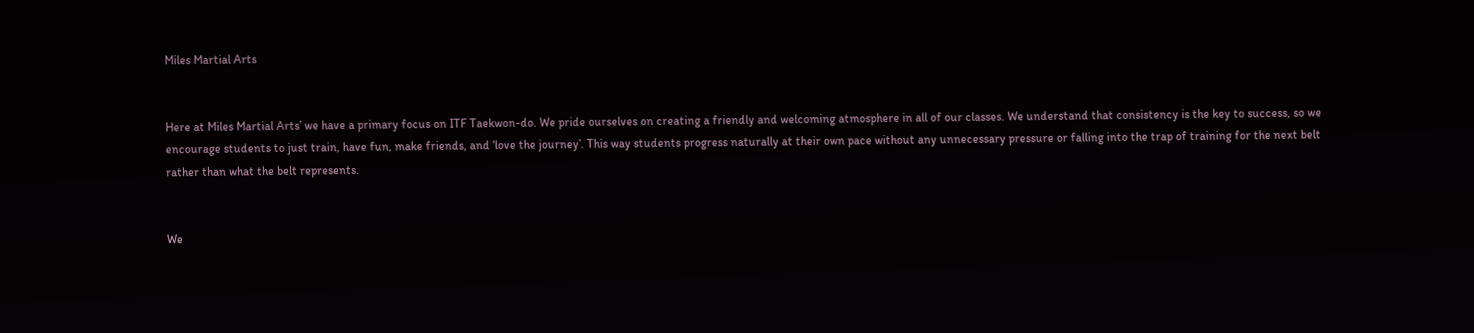Miles Martial Arts


Here at Miles Martial Arts’ we have a primary focus on ITF Taekwon-do. We pride ourselves on creating a friendly and welcoming atmosphere in all of our classes. We understand that consistency is the key to success, so we encourage students to just train, have fun, make friends, and ‘love the journey’. This way students progress naturally at their own pace without any unnecessary pressure or falling into the trap of training for the next belt rather than what the belt represents.


We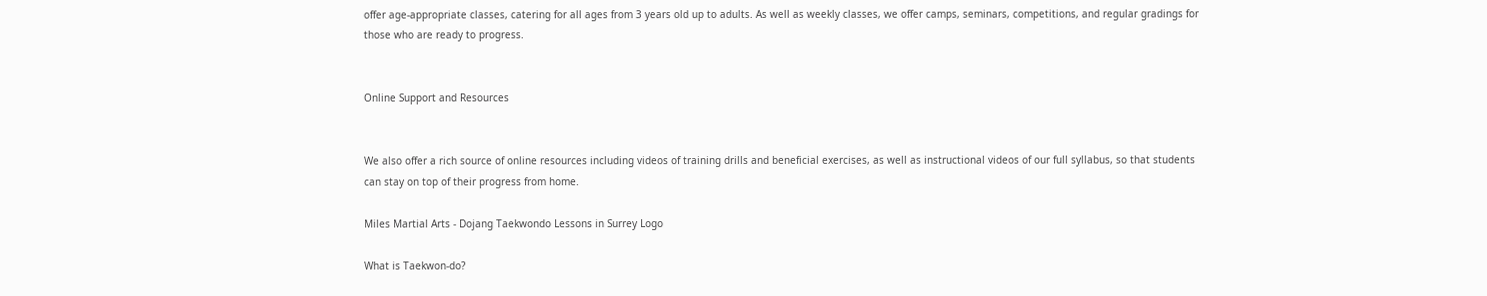offer age-appropriate classes, catering for all ages from 3 years old up to adults. As well as weekly classes, we offer camps, seminars, competitions, and regular gradings for those who are ready to progress.


Online Support and Resources


We also offer a rich source of online resources including videos of training drills and beneficial exercises, as well as instructional videos of our full syllabus, so that students can stay on top of their progress from home.

Miles Martial Arts - Dojang Taekwondo Lessons in Surrey Logo

What is Taekwon-do?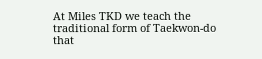At Miles TKD we teach the traditional form of Taekwon-do that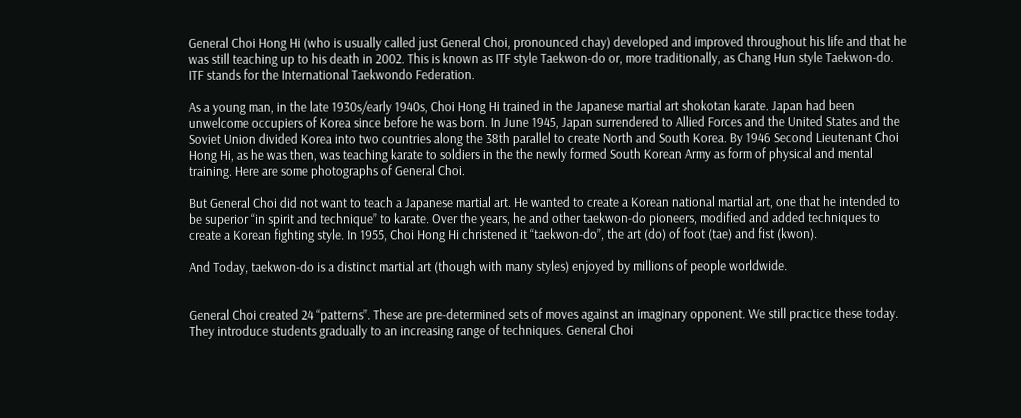General Choi Hong Hi (who is usually called just General Choi, pronounced chay) developed and improved throughout his life and that he was still teaching up to his death in 2002. This is known as ITF style Taekwon-do or, more traditionally, as Chang Hun style Taekwon-do. ITF stands for the International Taekwondo Federation.

As a young man, in the late 1930s/early 1940s, Choi Hong Hi trained in the Japanese martial art shokotan karate. Japan had been unwelcome occupiers of Korea since before he was born. In June 1945, Japan surrendered to Allied Forces and the United States and the Soviet Union divided Korea into two countries along the 38th parallel to create North and South Korea. By 1946 Second Lieutenant Choi Hong Hi, as he was then, was teaching karate to soldiers in the the newly formed South Korean Army as form of physical and mental training. Here are some photographs of General Choi.

But General Choi did not want to teach a Japanese martial art. He wanted to create a Korean national martial art, one that he intended to be superior “in spirit and technique” to karate. Over the years, he and other taekwon-do pioneers, modified and added techniques to create a Korean fighting style. In 1955, Choi Hong Hi christened it “taekwon-do”, the art (do) of foot (tae) and fist (kwon).

And Today, taekwon-do is a distinct martial art (though with many styles) enjoyed by millions of people worldwide.


General Choi created 24 “patterns”. These are pre-determined sets of moves against an imaginary opponent. We still practice these today. They introduce students gradually to an increasing range of techniques. General Choi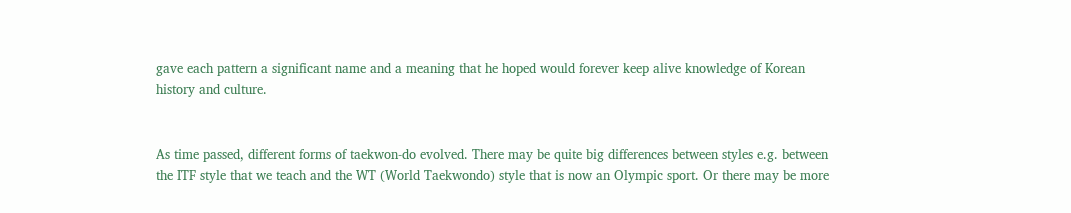gave each pattern a significant name and a meaning that he hoped would forever keep alive knowledge of Korean history and culture.


As time passed, different forms of taekwon-do evolved. There may be quite big differences between styles e.g. between the ITF style that we teach and the WT (World Taekwondo) style that is now an Olympic sport. Or there may be more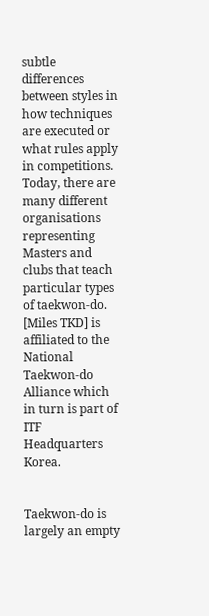subtle differences between styles in how techniques are executed or what rules apply in competitions. Today, there are many different organisations representing Masters and clubs that teach particular types of taekwon-do. [Miles TKD] is affiliated to the National Taekwon-do Alliance which in turn is part of ITF Headquarters Korea.


Taekwon-do is largely an empty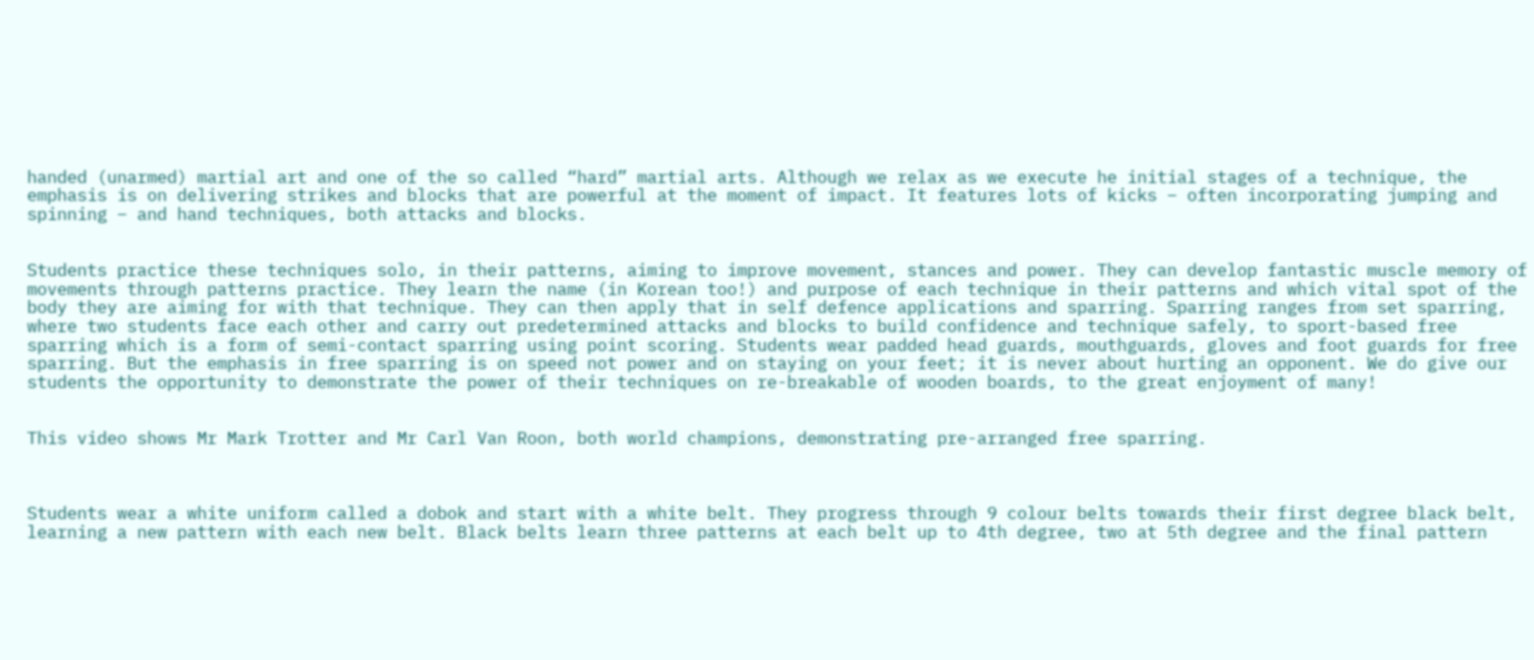handed (unarmed) martial art and one of the so called “hard” martial arts. Although we relax as we execute he initial stages of a technique, the emphasis is on delivering strikes and blocks that are powerful at the moment of impact. It features lots of kicks – often incorporating jumping and spinning – and hand techniques, both attacks and blocks.


Students practice these techniques solo, in their patterns, aiming to improve movement, stances and power. They can develop fantastic muscle memory of movements through patterns practice. They learn the name (in Korean too!) and purpose of each technique in their patterns and which vital spot of the body they are aiming for with that technique. They can then apply that in self defence applications and sparring. Sparring ranges from set sparring, where two students face each other and carry out predetermined attacks and blocks to build confidence and technique safely, to sport-based free sparring which is a form of semi-contact sparring using point scoring. Students wear padded head guards, mouthguards, gloves and foot guards for free sparring. But the emphasis in free sparring is on speed not power and on staying on your feet; it is never about hurting an opponent. We do give our students the opportunity to demonstrate the power of their techniques on re-breakable of wooden boards, to the great enjoyment of many!


This video shows Mr Mark Trotter and Mr Carl Van Roon, both world champions, demonstrating pre-arranged free sparring.



Students wear a white uniform called a dobok and start with a white belt. They progress through 9 colour belts towards their first degree black belt, learning a new pattern with each new belt. Black belts learn three patterns at each belt up to 4th degree, two at 5th degree and the final pattern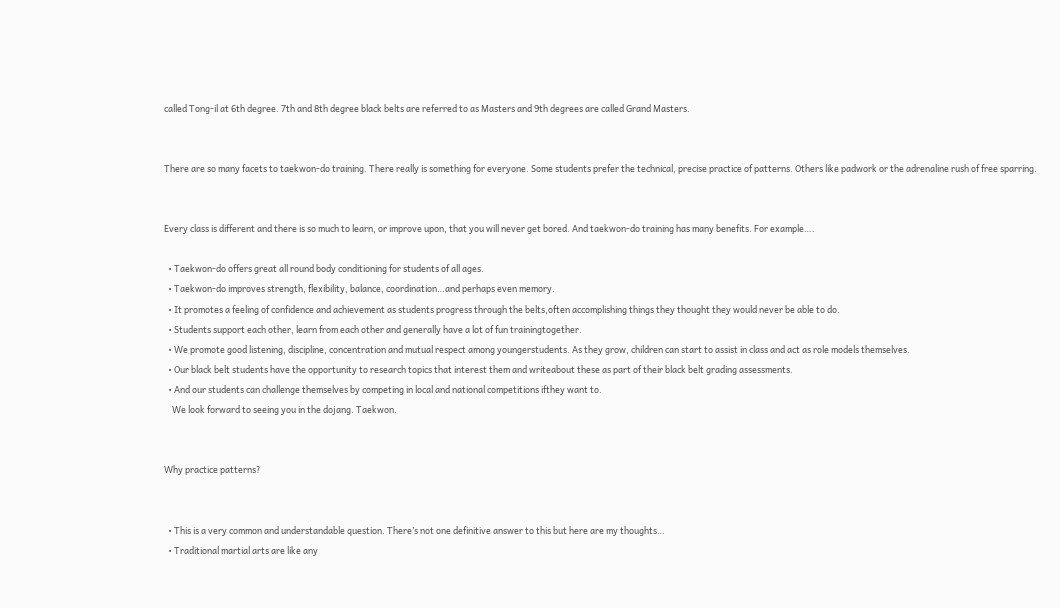called Tong-il at 6th degree. 7th and 8th degree black belts are referred to as Masters and 9th degrees are called Grand Masters.


There are so many facets to taekwon-do training. There really is something for everyone. Some students prefer the technical, precise practice of patterns. Others like padwork or the adrenaline rush of free sparring.


Every class is different and there is so much to learn, or improve upon, that you will never get bored. And taekwon-do training has many benefits. For example….

  • Taekwon-do offers great all round body conditioning for students of all ages.
  • Taekwon-do improves strength, flexibility, balance, coordination…and perhaps even memory.
  • It promotes a feeling of confidence and achievement as students progress through the belts,often accomplishing things they thought they would never be able to do.
  • Students support each other, learn from each other and generally have a lot of fun trainingtogether.
  • We promote good listening, discipline, concentration and mutual respect among youngerstudents. As they grow, children can start to assist in class and act as role models themselves.
  • Our black belt students have the opportunity to research topics that interest them and writeabout these as part of their black belt grading assessments.
  • And our students can challenge themselves by competing in local and national competitions ifthey want to.
    We look forward to seeing you in the dojang. Taekwon.


Why practice patterns?


  • This is a very common and understandable question. There’s not one definitive answer to this but here are my thoughts…
  • Traditional martial arts are like any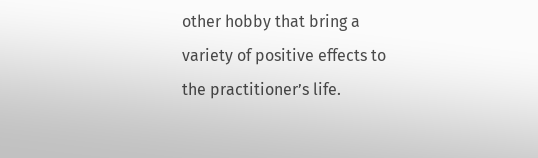other hobby that bring a variety of positive effects to the practitioner’s life.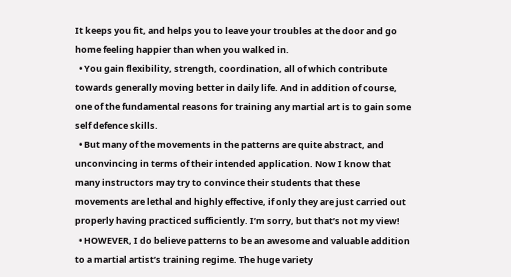It keeps you fit, and helps you to leave your troubles at the door and go home feeling happier than when you walked in.
  • You gain flexibility, strength, coordination, all of which contribute towards generally moving better in daily life. And in addition of course, one of the fundamental reasons for training any martial art is to gain some self defence skills.
  • But many of the movements in the patterns are quite abstract, and unconvincing in terms of their intended application. Now I know that many instructors may try to convince their students that these movements are lethal and highly effective, if only they are just carried out properly having practiced sufficiently. I’m sorry, but that’s not my view!
  • HOWEVER, I do believe patterns to be an awesome and valuable addition to a martial artist’s training regime. The huge variety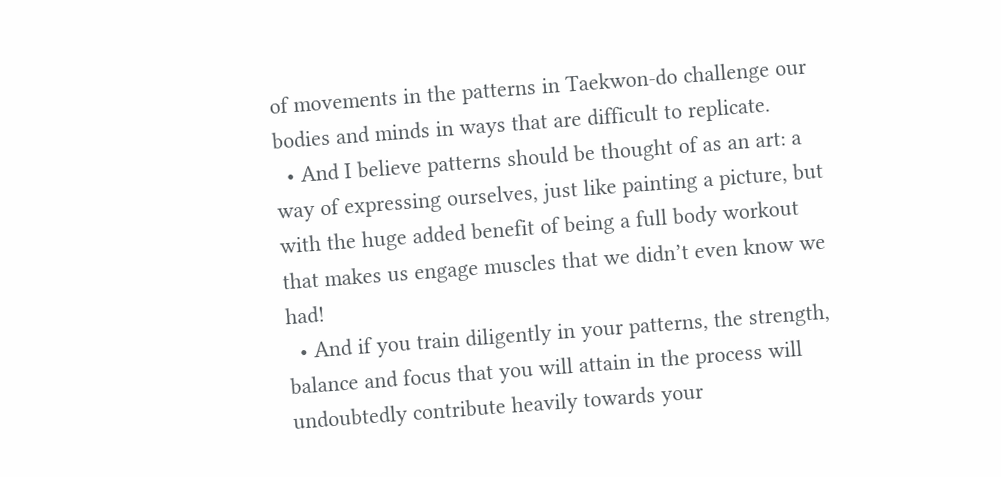of movements in the patterns in Taekwon-do challenge our bodies and minds in ways that are difficult to replicate.
  • And I believe patterns should be thought of as an art: a way of expressing ourselves, just like painting a picture, but with the huge added benefit of being a full body workout that makes us engage muscles that we didn’t even know we had!
  • And if you train diligently in your patterns, the strength, balance and focus that you will attain in the process will undoubtedly contribute heavily towards your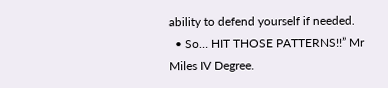ability to defend yourself if needed.
  • So… HIT THOSE PATTERNS!!” Mr Miles IV Degree.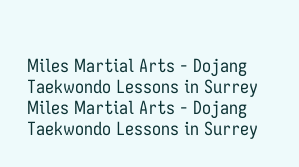Miles Martial Arts - Dojang Taekwondo Lessons in Surrey
Miles Martial Arts - Dojang Taekwondo Lessons in Surrey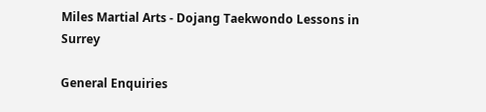Miles Martial Arts - Dojang Taekwondo Lessons in Surrey

General Enquiries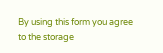By using this form you agree to the storage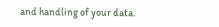and handling of your data.